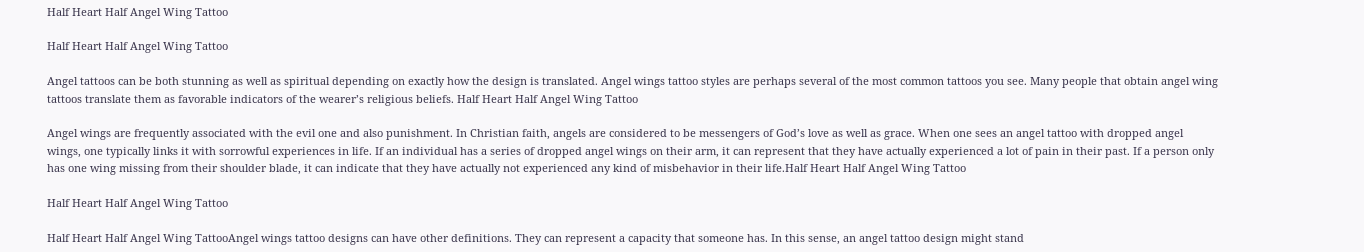Half Heart Half Angel Wing Tattoo

Half Heart Half Angel Wing Tattoo

Angel tattoos can be both stunning as well as spiritual depending on exactly how the design is translated. Angel wings tattoo styles are perhaps several of the most common tattoos you see. Many people that obtain angel wing tattoos translate them as favorable indicators of the wearer’s religious beliefs. Half Heart Half Angel Wing Tattoo

Angel wings are frequently associated with the evil one and also punishment. In Christian faith, angels are considered to be messengers of God’s love as well as grace. When one sees an angel tattoo with dropped angel wings, one typically links it with sorrowful experiences in life. If an individual has a series of dropped angel wings on their arm, it can represent that they have actually experienced a lot of pain in their past. If a person only has one wing missing from their shoulder blade, it can indicate that they have actually not experienced any kind of misbehavior in their life.Half Heart Half Angel Wing Tattoo

Half Heart Half Angel Wing Tattoo

Half Heart Half Angel Wing TattooAngel wings tattoo designs can have other definitions. They can represent a capacity that someone has. In this sense, an angel tattoo design might stand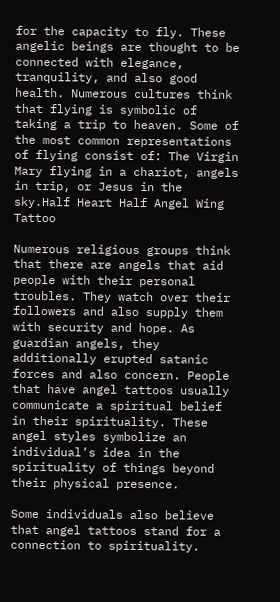for the capacity to fly. These angelic beings are thought to be connected with elegance, tranquility, and also good health. Numerous cultures think that flying is symbolic of taking a trip to heaven. Some of the most common representations of flying consist of: The Virgin Mary flying in a chariot, angels in trip, or Jesus in the sky.Half Heart Half Angel Wing Tattoo

Numerous religious groups think that there are angels that aid people with their personal troubles. They watch over their followers and also supply them with security and hope. As guardian angels, they additionally erupted satanic forces and also concern. People that have angel tattoos usually communicate a spiritual belief in their spirituality. These angel styles symbolize an individual’s idea in the spirituality of things beyond their physical presence.

Some individuals also believe that angel tattoos stand for a connection to spirituality.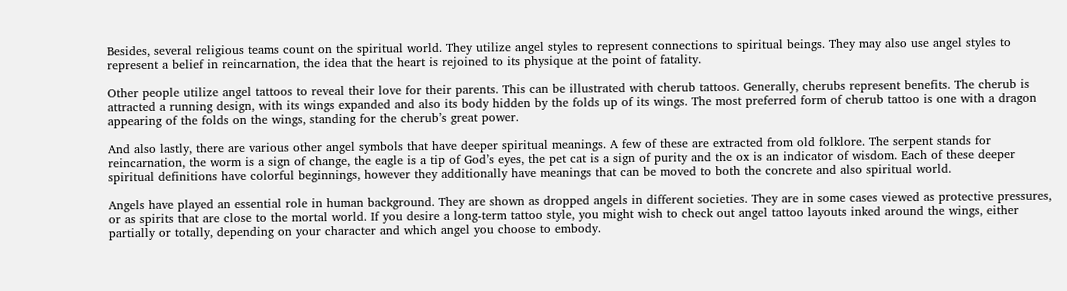Besides, several religious teams count on the spiritual world. They utilize angel styles to represent connections to spiritual beings. They may also use angel styles to represent a belief in reincarnation, the idea that the heart is rejoined to its physique at the point of fatality.

Other people utilize angel tattoos to reveal their love for their parents. This can be illustrated with cherub tattoos. Generally, cherubs represent benefits. The cherub is attracted a running design, with its wings expanded and also its body hidden by the folds up of its wings. The most preferred form of cherub tattoo is one with a dragon appearing of the folds on the wings, standing for the cherub’s great power.

And also lastly, there are various other angel symbols that have deeper spiritual meanings. A few of these are extracted from old folklore. The serpent stands for reincarnation, the worm is a sign of change, the eagle is a tip of God’s eyes, the pet cat is a sign of purity and the ox is an indicator of wisdom. Each of these deeper spiritual definitions have colorful beginnings, however they additionally have meanings that can be moved to both the concrete and also spiritual world.

Angels have played an essential role in human background. They are shown as dropped angels in different societies. They are in some cases viewed as protective pressures, or as spirits that are close to the mortal world. If you desire a long-term tattoo style, you might wish to check out angel tattoo layouts inked around the wings, either partially or totally, depending on your character and which angel you choose to embody.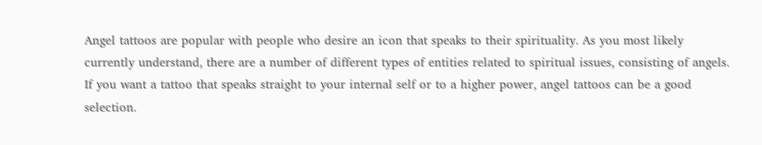Angel tattoos are popular with people who desire an icon that speaks to their spirituality. As you most likely currently understand, there are a number of different types of entities related to spiritual issues, consisting of angels. If you want a tattoo that speaks straight to your internal self or to a higher power, angel tattoos can be a good selection.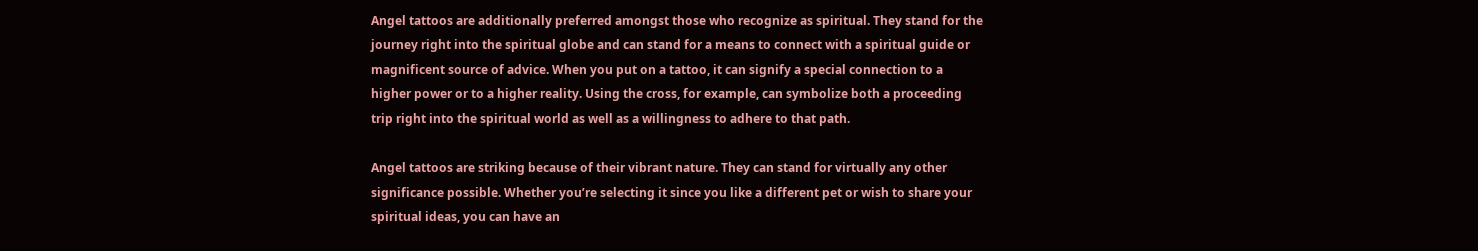Angel tattoos are additionally preferred amongst those who recognize as spiritual. They stand for the journey right into the spiritual globe and can stand for a means to connect with a spiritual guide or magnificent source of advice. When you put on a tattoo, it can signify a special connection to a higher power or to a higher reality. Using the cross, for example, can symbolize both a proceeding trip right into the spiritual world as well as a willingness to adhere to that path.

Angel tattoos are striking because of their vibrant nature. They can stand for virtually any other significance possible. Whether you’re selecting it since you like a different pet or wish to share your spiritual ideas, you can have an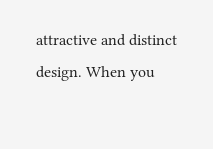attractive and distinct design. When you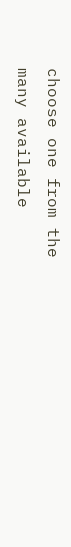choose one from the many available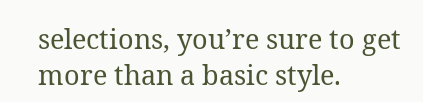selections, you’re sure to get more than a basic style.